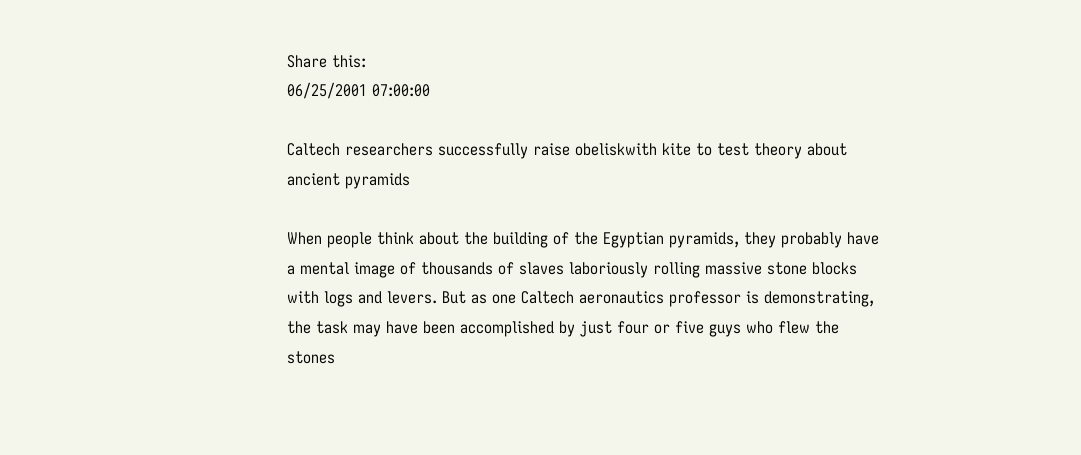Share this:
06/25/2001 07:00:00

Caltech researchers successfully raise obeliskwith kite to test theory about ancient pyramids

When people think about the building of the Egyptian pyramids, they probably have a mental image of thousands of slaves laboriously rolling massive stone blocks with logs and levers. But as one Caltech aeronautics professor is demonstrating, the task may have been accomplished by just four or five guys who flew the stones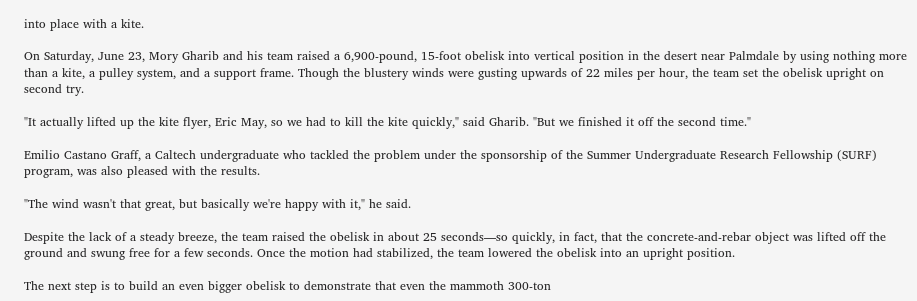into place with a kite.

On Saturday, June 23, Mory Gharib and his team raised a 6,900-pound, 15-foot obelisk into vertical position in the desert near Palmdale by using nothing more than a kite, a pulley system, and a support frame. Though the blustery winds were gusting upwards of 22 miles per hour, the team set the obelisk upright on second try.

"It actually lifted up the kite flyer, Eric May, so we had to kill the kite quickly," said Gharib. "But we finished it off the second time."

Emilio Castano Graff, a Caltech undergraduate who tackled the problem under the sponsorship of the Summer Undergraduate Research Fellowship (SURF) program, was also pleased with the results.

"The wind wasn't that great, but basically we're happy with it," he said.

Despite the lack of a steady breeze, the team raised the obelisk in about 25 seconds—so quickly, in fact, that the concrete-and-rebar object was lifted off the ground and swung free for a few seconds. Once the motion had stabilized, the team lowered the obelisk into an upright position.

The next step is to build an even bigger obelisk to demonstrate that even the mammoth 300-ton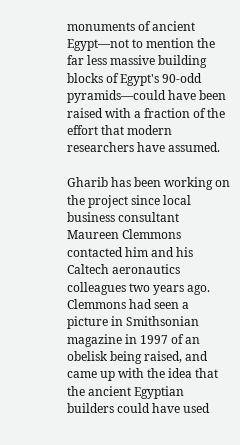monuments of ancient Egypt—not to mention the far less massive building blocks of Egypt's 90-odd pyramids—could have been raised with a fraction of the effort that modern researchers have assumed.

Gharib has been working on the project since local business consultant Maureen Clemmons contacted him and his Caltech aeronautics colleagues two years ago. Clemmons had seen a picture in Smithsonian magazine in 1997 of an obelisk being raised, and came up with the idea that the ancient Egyptian builders could have used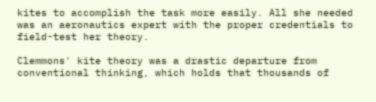kites to accomplish the task more easily. All she needed was an aeronautics expert with the proper credentials to field-test her theory.

Clemmons' kite theory was a drastic departure from conventional thinking, which holds that thousands of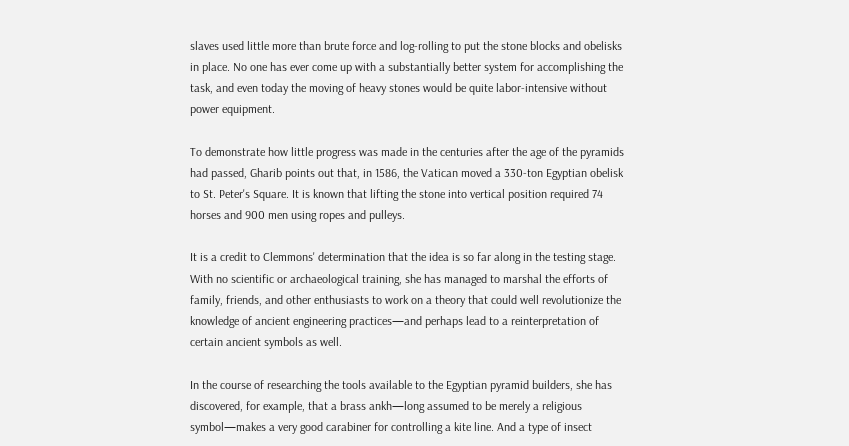slaves used little more than brute force and log-rolling to put the stone blocks and obelisks in place. No one has ever come up with a substantially better system for accomplishing the task, and even today the moving of heavy stones would be quite labor-intensive without power equipment.

To demonstrate how little progress was made in the centuries after the age of the pyramids had passed, Gharib points out that, in 1586, the Vatican moved a 330-ton Egyptian obelisk to St. Peter's Square. It is known that lifting the stone into vertical position required 74 horses and 900 men using ropes and pulleys.

It is a credit to Clemmons' determination that the idea is so far along in the testing stage. With no scientific or archaeological training, she has managed to marshal the efforts of family, friends, and other enthusiasts to work on a theory that could well revolutionize the knowledge of ancient engineering practices—and perhaps lead to a reinterpretation of certain ancient symbols as well.

In the course of researching the tools available to the Egyptian pyramid builders, she has discovered, for example, that a brass ankh—long assumed to be merely a religious symbol—makes a very good carabiner for controlling a kite line. And a type of insect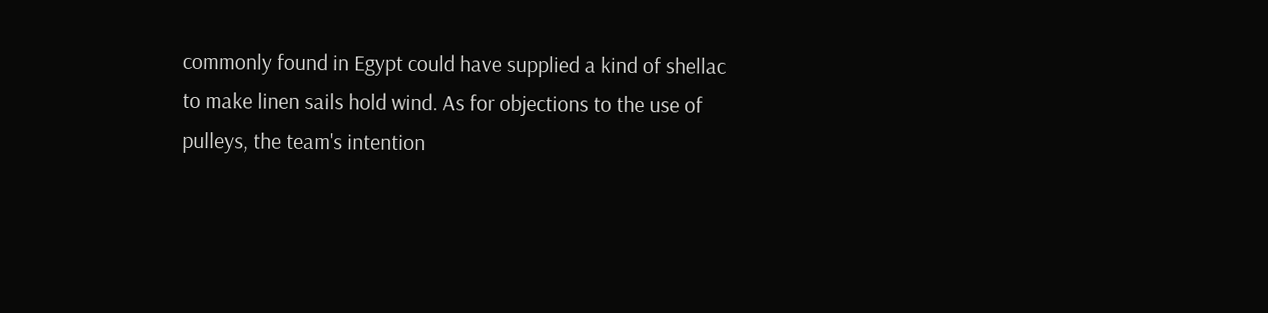commonly found in Egypt could have supplied a kind of shellac to make linen sails hold wind. As for objections to the use of pulleys, the team's intention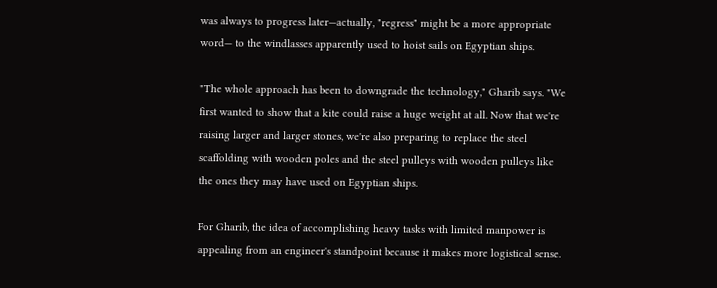was always to progress later—actually, "regress" might be a more appropriate word— to the windlasses apparently used to hoist sails on Egyptian ships.

"The whole approach has been to downgrade the technology," Gharib says. "We first wanted to show that a kite could raise a huge weight at all. Now that we're raising larger and larger stones, we're also preparing to replace the steel scaffolding with wooden poles and the steel pulleys with wooden pulleys like the ones they may have used on Egyptian ships.

For Gharib, the idea of accomplishing heavy tasks with limited manpower is appealing from an engineer's standpoint because it makes more logistical sense.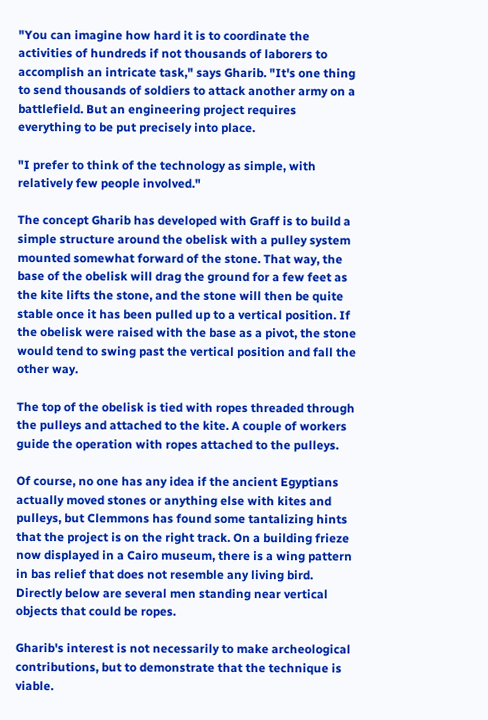"You can imagine how hard it is to coordinate the activities of hundreds if not thousands of laborers to accomplish an intricate task," says Gharib. "It's one thing to send thousands of soldiers to attack another army on a battlefield. But an engineering project requires everything to be put precisely into place.

"I prefer to think of the technology as simple, with relatively few people involved."

The concept Gharib has developed with Graff is to build a simple structure around the obelisk with a pulley system mounted somewhat forward of the stone. That way, the base of the obelisk will drag the ground for a few feet as the kite lifts the stone, and the stone will then be quite stable once it has been pulled up to a vertical position. If the obelisk were raised with the base as a pivot, the stone would tend to swing past the vertical position and fall the other way.

The top of the obelisk is tied with ropes threaded through the pulleys and attached to the kite. A couple of workers guide the operation with ropes attached to the pulleys.

Of course, no one has any idea if the ancient Egyptians actually moved stones or anything else with kites and pulleys, but Clemmons has found some tantalizing hints that the project is on the right track. On a building frieze now displayed in a Cairo museum, there is a wing pattern in bas relief that does not resemble any living bird. Directly below are several men standing near vertical objects that could be ropes.

Gharib's interest is not necessarily to make archeological contributions, but to demonstrate that the technique is viable.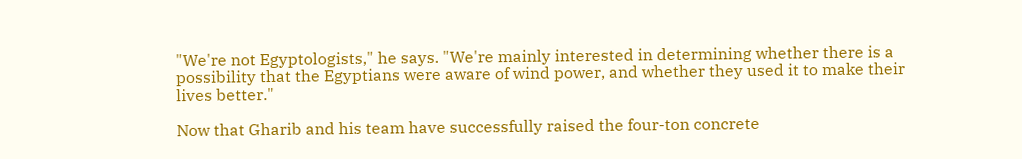"We're not Egyptologists," he says. "We're mainly interested in determining whether there is a possibility that the Egyptians were aware of wind power, and whether they used it to make their lives better."

Now that Gharib and his team have successfully raised the four-ton concrete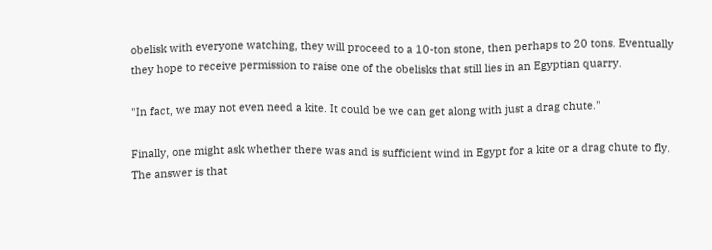obelisk with everyone watching, they will proceed to a 10-ton stone, then perhaps to 20 tons. Eventually they hope to receive permission to raise one of the obelisks that still lies in an Egyptian quarry.

"In fact, we may not even need a kite. It could be we can get along with just a drag chute."

Finally, one might ask whether there was and is sufficient wind in Egypt for a kite or a drag chute to fly. The answer is that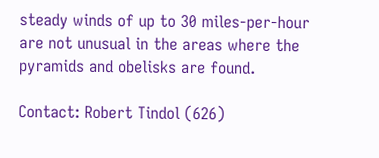steady winds of up to 30 miles-per-hour are not unusual in the areas where the pyramids and obelisks are found.

Contact: Robert Tindol (626)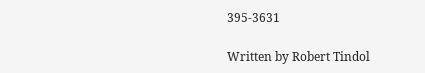395-3631

Written by Robert Tindol